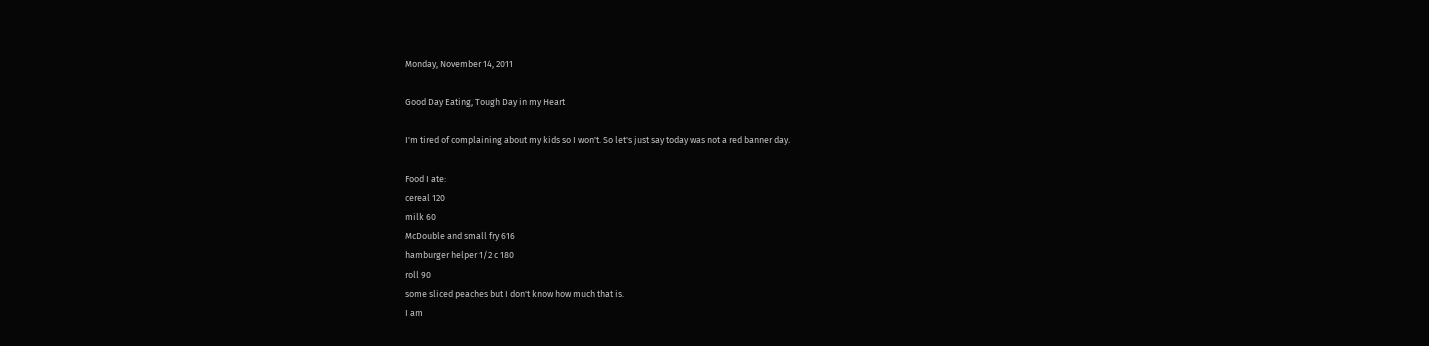Monday, November 14, 2011

Good Day Eating, Tough Day in my Heart

I'm tired of complaining about my kids so I won't. So let's just say today was not a red banner day.

Food I ate:
cereal 120
milk 60
McDouble and small fry 616
hamburger helper 1/2 c 180
roll 90
some sliced peaches but I don't know how much that is.
I am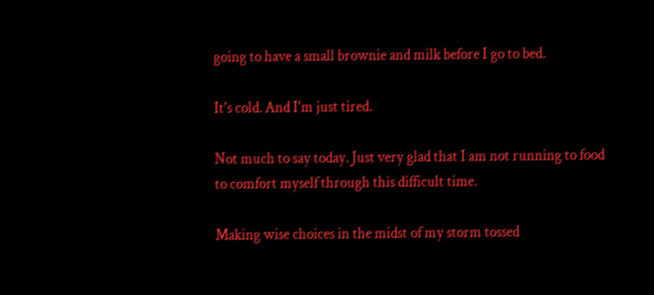going to have a small brownie and milk before I go to bed.

It's cold. And I'm just tired.

Not much to say today. Just very glad that I am not running to food to comfort myself through this difficult time.

Making wise choices in the midst of my storm tossed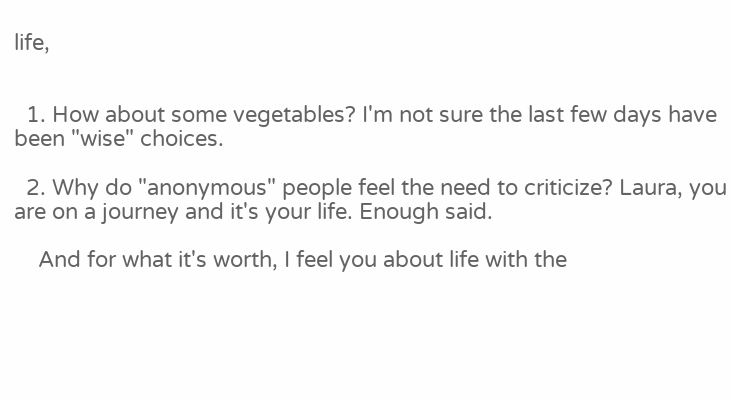life,


  1. How about some vegetables? I'm not sure the last few days have been "wise" choices.

  2. Why do "anonymous" people feel the need to criticize? Laura, you are on a journey and it's your life. Enough said.

    And for what it's worth, I feel you about life with the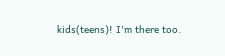kids(teens)! I'm there too.